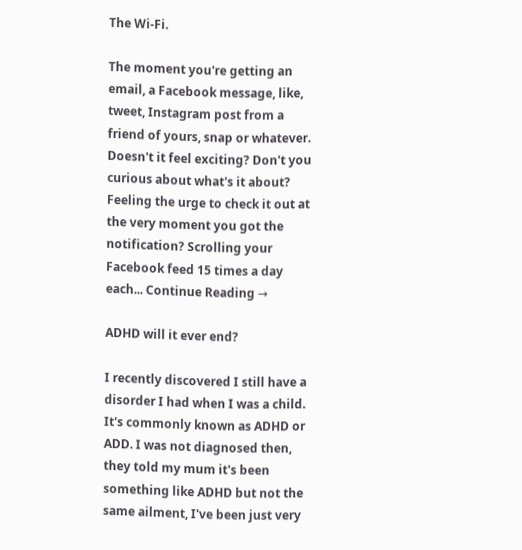The Wi-Fi.

The moment you're getting an email, a Facebook message, like, tweet, Instagram post from a friend of yours, snap or whatever. Doesn't it feel exciting? Don't you curious about what's it about? Feeling the urge to check it out at the very moment you got the notification? Scrolling your Facebook feed 15 times a day each... Continue Reading →

ADHD will it ever end?

I recently discovered I still have a disorder I had when I was a child. It's commonly known as ADHD or ADD. I was not diagnosed then, they told my mum it's been something like ADHD but not the same ailment, I've been just very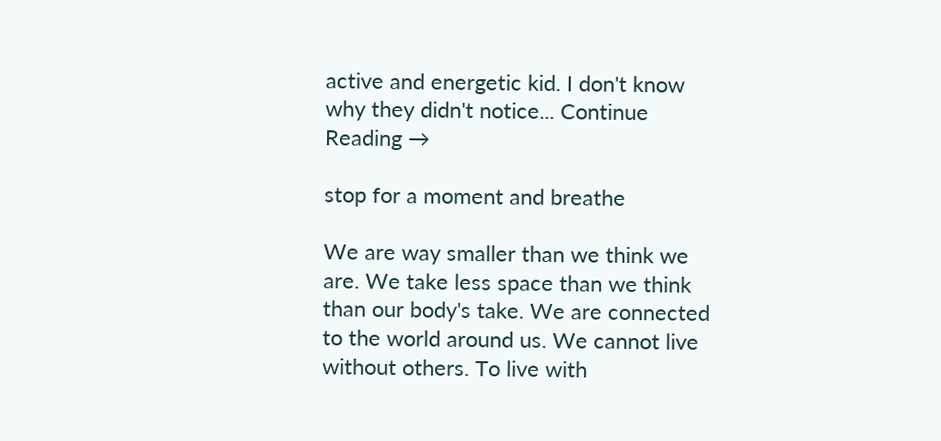active and energetic kid. I don't know why they didn't notice... Continue Reading →

stop for a moment and breathe

We are way smaller than we think we are. We take less space than we think than our body's take. We are connected to the world around us. We cannot live without others. To live with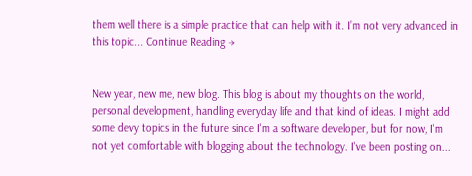them well there is a simple practice that can help with it. I’m not very advanced in this topic... Continue Reading →


New year, new me, new blog. This blog is about my thoughts on the world, personal development, handling everyday life and that kind of ideas. I might add some devy topics in the future since I'm a software developer, but for now, I'm not yet comfortable with blogging about the technology. I've been posting on...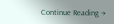Continue Reading →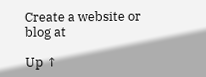Create a website or blog at

Up ↑